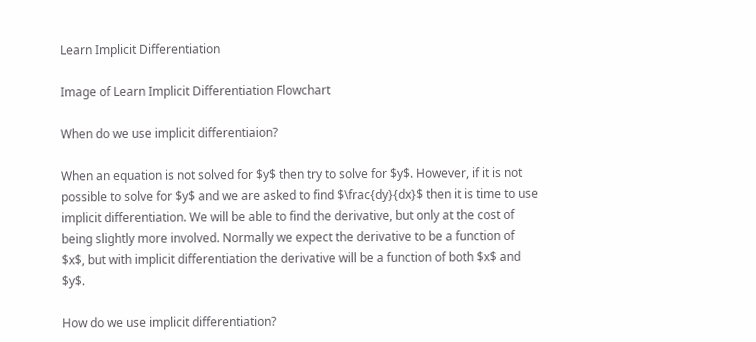Learn Implicit Differentiation

Image of Learn Implicit Differentiation Flowchart

When do we use implicit differentiaion?

When an equation is not solved for $y$ then try to solve for $y$. However, if it is not possible to solve for $y$ and we are asked to find $\frac{dy}{dx}$ then it is time to use implicit differentiation. We will be able to find the derivative, but only at the cost of being slightly more involved. Normally we expect the derivative to be a function of $x$, but with implicit differentiation the derivative will be a function of both $x$ and $y$.

How do we use implicit differentiation?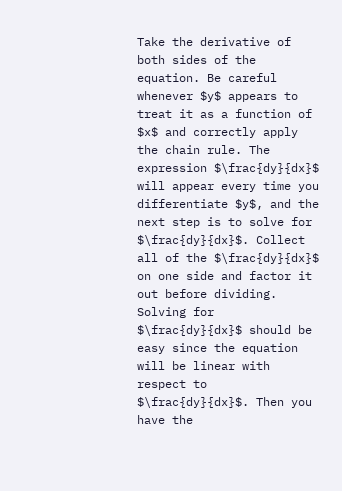Take the derivative of both sides of the equation. Be careful whenever $y$ appears to treat it as a function of $x$ and correctly apply the chain rule. The expression $\frac{dy}{dx}$ will appear every time you differentiate $y$, and the next step is to solve for $\frac{dy}{dx}$. Collect all of the $\frac{dy}{dx}$ on one side and factor it out before dividing. Solving for $\frac{dy}{dx}$ should be easy since the equation will be linear with respect to $\frac{dy}{dx}$. Then you have the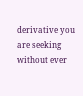derivative you are seeking without ever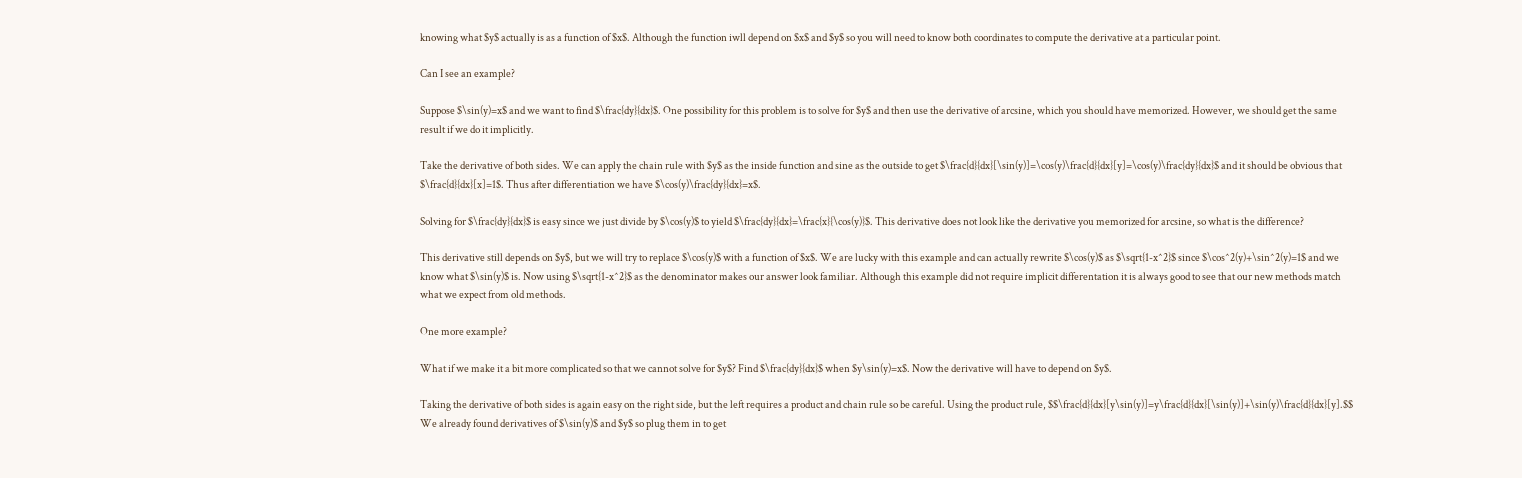knowing what $y$ actually is as a function of $x$. Although the function iwll depend on $x$ and $y$ so you will need to know both coordinates to compute the derivative at a particular point.

Can I see an example?

Suppose $\sin(y)=x$ and we want to find $\frac{dy}{dx}$. One possibility for this problem is to solve for $y$ and then use the derivative of arcsine, which you should have memorized. However, we should get the same result if we do it implicitly.

Take the derivative of both sides. We can apply the chain rule with $y$ as the inside function and sine as the outside to get $\frac{d}{dx}[\sin(y)]=\cos(y)\frac{d}{dx}[y]=\cos(y)\frac{dy}{dx}$ and it should be obvious that $\frac{d}{dx}[x]=1$. Thus after differentiation we have $\cos(y)\frac{dy}{dx}=x$.

Solving for $\frac{dy}{dx}$ is easy since we just divide by $\cos(y)$ to yield $\frac{dy}{dx}=\frac{x}{\cos(y)}$. This derivative does not look like the derivative you memorized for arcsine, so what is the difference?

This derivative still depends on $y$, but we will try to replace $\cos(y)$ with a function of $x$. We are lucky with this example and can actually rewrite $\cos(y)$ as $\sqrt{1-x^2}$ since $\cos^2(y)+\sin^2(y)=1$ and we know what $\sin(y)$ is. Now using $\sqrt{1-x^2}$ as the denominator makes our answer look familiar. Although this example did not require implicit differentation it is always good to see that our new methods match what we expect from old methods.

One more example?

What if we make it a bit more complicated so that we cannot solve for $y$? Find $\frac{dy}{dx}$ when $y\sin(y)=x$. Now the derivative will have to depend on $y$.

Taking the derivative of both sides is again easy on the right side, but the left requires a product and chain rule so be careful. Using the product rule, $$\frac{d}{dx}[y\sin(y)]=y\frac{d}{dx}[\sin(y)]+\sin(y)\frac{d}{dx}[y].$$ We already found derivatives of $\sin(y)$ and $y$ so plug them in to get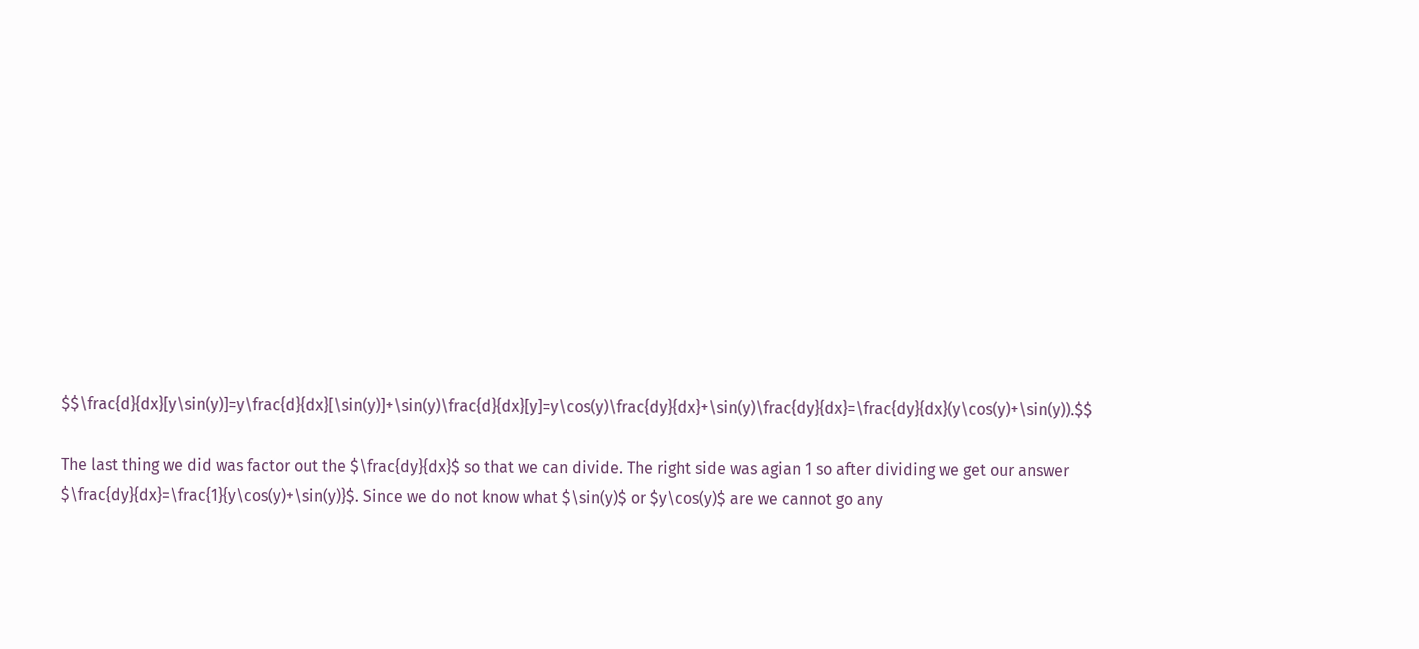$$\frac{d}{dx}[y\sin(y)]=y\frac{d}{dx}[\sin(y)]+\sin(y)\frac{d}{dx}[y]=y\cos(y)\frac{dy}{dx}+\sin(y)\frac{dy}{dx}=\frac{dy}{dx}(y\cos(y)+\sin(y)).$$

The last thing we did was factor out the $\frac{dy}{dx}$ so that we can divide. The right side was agian 1 so after dividing we get our answer $\frac{dy}{dx}=\frac{1}{y\cos(y)+\sin(y)}$. Since we do not know what $\sin(y)$ or $y\cos(y)$ are we cannot go any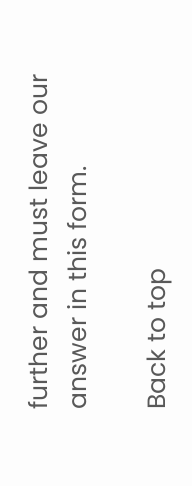further and must leave our answer in this form.

Back to top